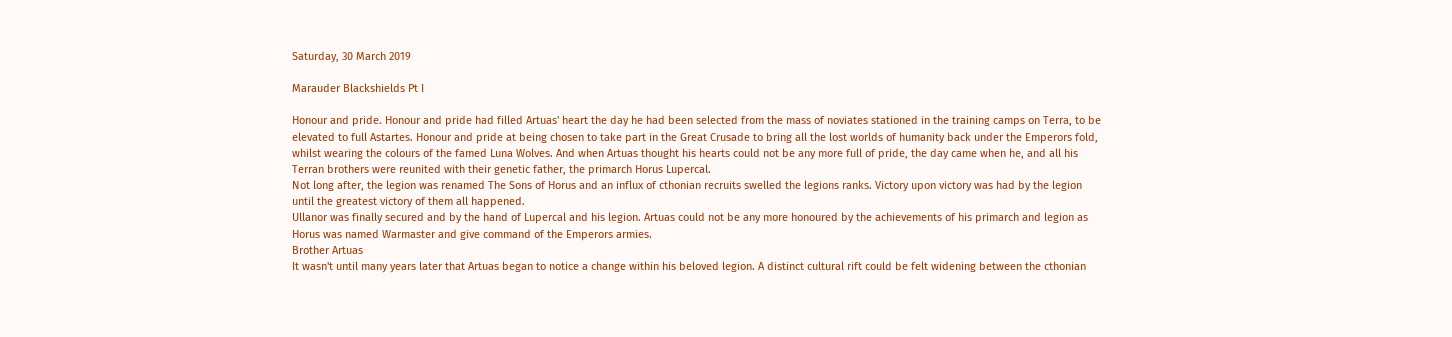Saturday, 30 March 2019

Marauder Blackshields Pt I

Honour and pride. Honour and pride had filled Artuas' heart the day he had been selected from the mass of noviates stationed in the training camps on Terra, to be elevated to full Astartes. Honour and pride at being chosen to take part in the Great Crusade to bring all the lost worlds of humanity back under the Emperors fold, whilst wearing the colours of the famed Luna Wolves. And when Artuas thought his hearts could not be any more full of pride, the day came when he, and all his Terran brothers were reunited with their genetic father, the primarch Horus Lupercal.
Not long after, the legion was renamed The Sons of Horus and an influx of cthonian recruits swelled the legions ranks. Victory upon victory was had by the legion until the greatest victory of them all happened.
Ullanor was finally secured and by the hand of Lupercal and his legion. Artuas could not be any more honoured by the achievements of his primarch and legion as Horus was named Warmaster and give command of the Emperors armies.
Brother Artuas
It wasn't until many years later that Artuas began to notice a change within his beloved legion. A distinct cultural rift could be felt widening between the cthonian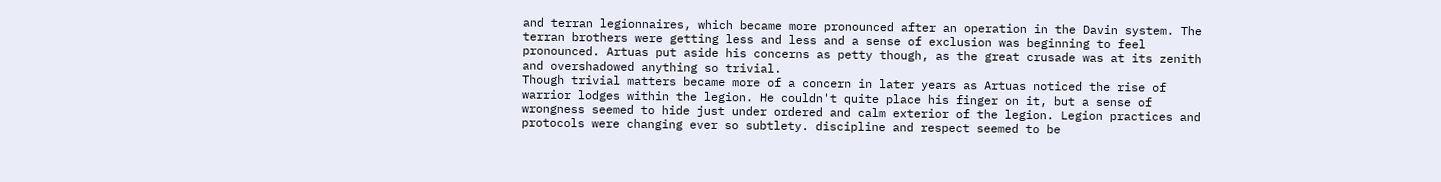and terran legionnaires, which became more pronounced after an operation in the Davin system. The terran brothers were getting less and less and a sense of exclusion was beginning to feel pronounced. Artuas put aside his concerns as petty though, as the great crusade was at its zenith and overshadowed anything so trivial.
Though trivial matters became more of a concern in later years as Artuas noticed the rise of warrior lodges within the legion. He couldn't quite place his finger on it, but a sense of wrongness seemed to hide just under ordered and calm exterior of the legion. Legion practices and protocols were changing ever so subtlety. discipline and respect seemed to be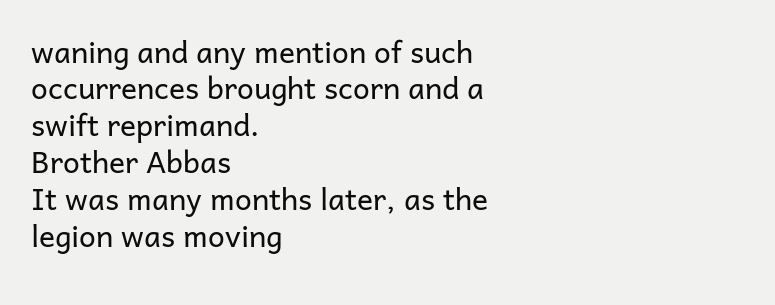waning and any mention of such occurrences brought scorn and a swift reprimand.
Brother Abbas
It was many months later, as the legion was moving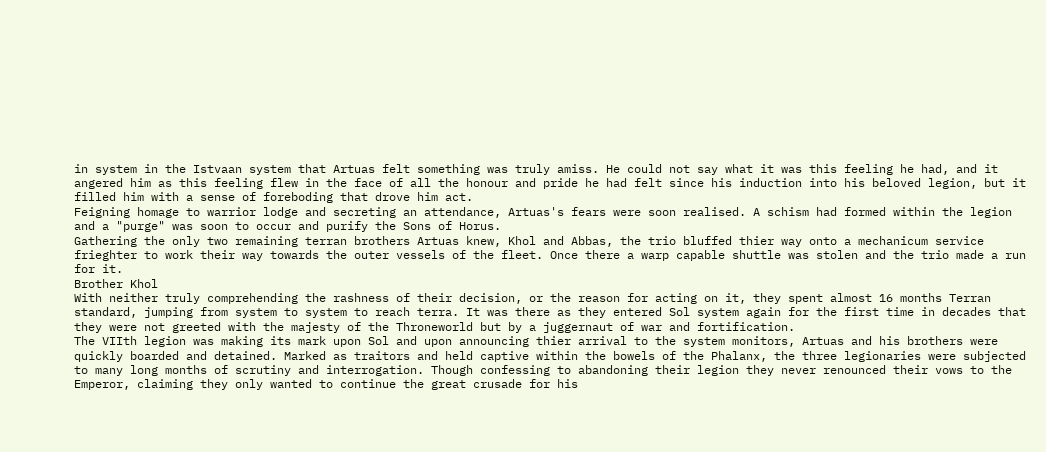in system in the Istvaan system that Artuas felt something was truly amiss. He could not say what it was this feeling he had, and it angered him as this feeling flew in the face of all the honour and pride he had felt since his induction into his beloved legion, but it filled him with a sense of foreboding that drove him act.
Feigning homage to warrior lodge and secreting an attendance, Artuas's fears were soon realised. A schism had formed within the legion and a "purge" was soon to occur and purify the Sons of Horus.
Gathering the only two remaining terran brothers Artuas knew, Khol and Abbas, the trio bluffed thier way onto a mechanicum service frieghter to work their way towards the outer vessels of the fleet. Once there a warp capable shuttle was stolen and the trio made a run for it.
Brother Khol
With neither truly comprehending the rashness of their decision, or the reason for acting on it, they spent almost 16 months Terran standard, jumping from system to system to reach terra. It was there as they entered Sol system again for the first time in decades that they were not greeted with the majesty of the Throneworld but by a juggernaut of war and fortification.
The VIIth legion was making its mark upon Sol and upon announcing thier arrival to the system monitors, Artuas and his brothers were quickly boarded and detained. Marked as traitors and held captive within the bowels of the Phalanx, the three legionaries were subjected to many long months of scrutiny and interrogation. Though confessing to abandoning their legion they never renounced their vows to the Emperor, claiming they only wanted to continue the great crusade for his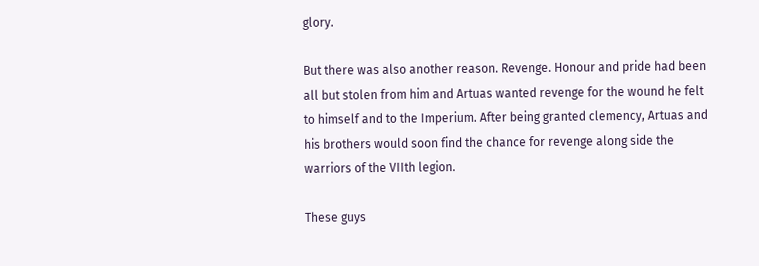glory.

But there was also another reason. Revenge. Honour and pride had been all but stolen from him and Artuas wanted revenge for the wound he felt to himself and to the Imperium. After being granted clemency, Artuas and his brothers would soon find the chance for revenge along side the warriors of the VIIth legion.

These guys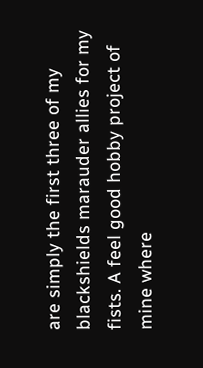are simply the first three of my blackshields marauder allies for my fists. A feel good hobby project of mine where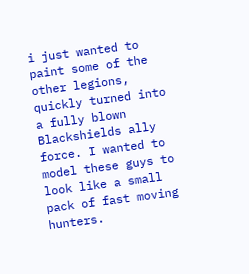i just wanted to paint some of the other legions, quickly turned into a fully blown Blackshields ally force. I wanted to model these guys to look like a small pack of fast moving hunters.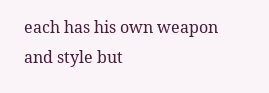each has his own weapon and style but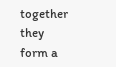together they form a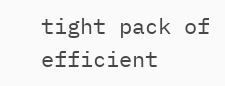tight pack of efficient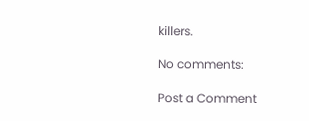killers.

No comments:

Post a Comment